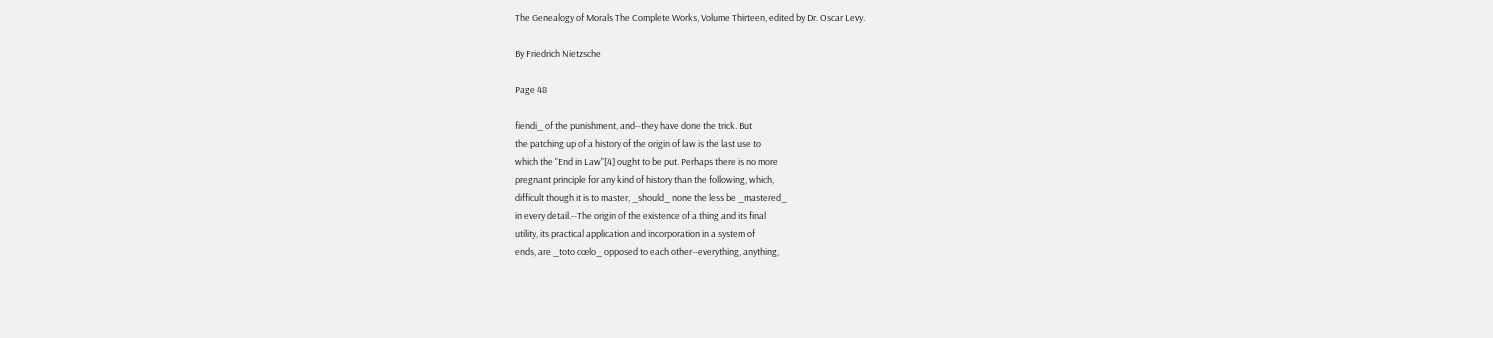The Genealogy of Morals The Complete Works, Volume Thirteen, edited by Dr. Oscar Levy.

By Friedrich Nietzsche

Page 48

fiendi_ of the punishment, and--they have done the trick. But
the patching up of a history of the origin of law is the last use to
which the "End in Law"[4] ought to be put. Perhaps there is no more
pregnant principle for any kind of history than the following, which,
difficult though it is to master, _should_ none the less be _mastered_
in every detail.--The origin of the existence of a thing and its final
utility, its practical application and incorporation in a system of
ends, are _toto cœlo_ opposed to each other--everything, anything,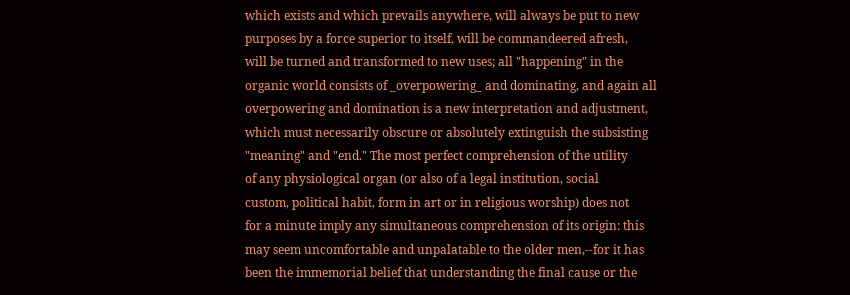which exists and which prevails anywhere, will always be put to new
purposes by a force superior to itself, will be commandeered afresh,
will be turned and transformed to new uses; all "happening" in the
organic world consists of _overpowering_ and dominating, and again all
overpowering and domination is a new interpretation and adjustment,
which must necessarily obscure or absolutely extinguish the subsisting
"meaning" and "end." The most perfect comprehension of the utility
of any physiological organ (or also of a legal institution, social
custom, political habit, form in art or in religious worship) does not
for a minute imply any simultaneous comprehension of its origin: this
may seem uncomfortable and unpalatable to the older men,--for it has
been the immemorial belief that understanding the final cause or the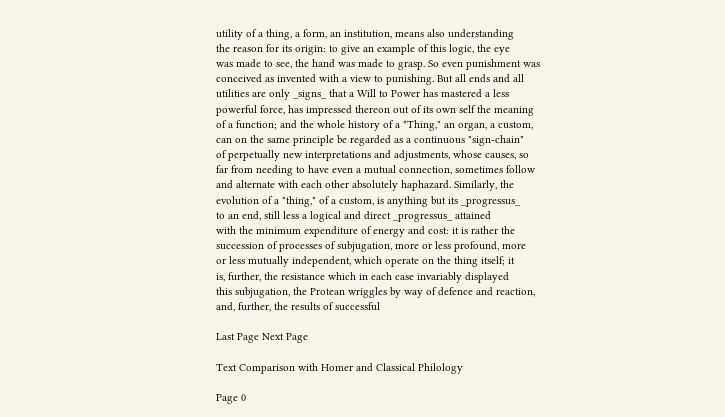utility of a thing, a form, an institution, means also understanding
the reason for its origin: to give an example of this logic, the eye
was made to see, the hand was made to grasp. So even punishment was
conceived as invented with a view to punishing. But all ends and all
utilities are only _signs_ that a Will to Power has mastered a less
powerful force, has impressed thereon out of its own self the meaning
of a function; and the whole history of a "Thing," an organ, a custom,
can on the same principle be regarded as a continuous "sign-chain"
of perpetually new interpretations and adjustments, whose causes, so
far from needing to have even a mutual connection, sometimes follow
and alternate with each other absolutely haphazard. Similarly, the
evolution of a "thing," of a custom, is anything but its _progressus_
to an end, still less a logical and direct _progressus_ attained
with the minimum expenditure of energy and cost: it is rather the
succession of processes of subjugation, more or less profound, more
or less mutually independent, which operate on the thing itself; it
is, further, the resistance which in each case invariably displayed
this subjugation, the Protean wriggles by way of defence and reaction,
and, further, the results of successful

Last Page Next Page

Text Comparison with Homer and Classical Philology

Page 0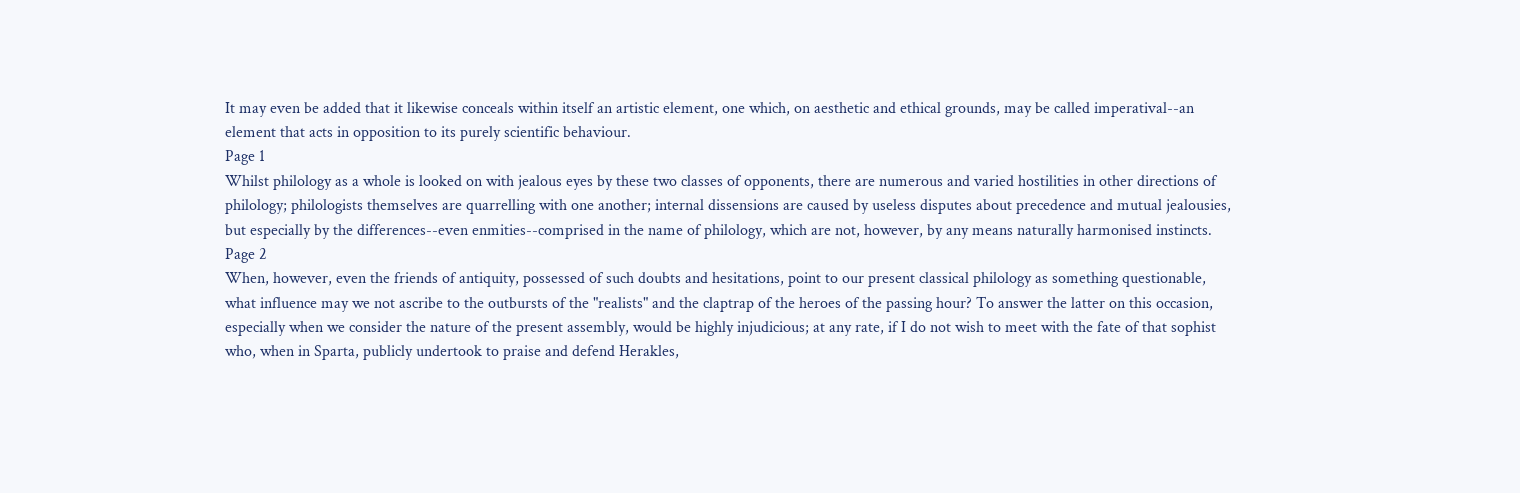It may even be added that it likewise conceals within itself an artistic element, one which, on aesthetic and ethical grounds, may be called imperatival--an element that acts in opposition to its purely scientific behaviour.
Page 1
Whilst philology as a whole is looked on with jealous eyes by these two classes of opponents, there are numerous and varied hostilities in other directions of philology; philologists themselves are quarrelling with one another; internal dissensions are caused by useless disputes about precedence and mutual jealousies, but especially by the differences--even enmities--comprised in the name of philology, which are not, however, by any means naturally harmonised instincts.
Page 2
When, however, even the friends of antiquity, possessed of such doubts and hesitations, point to our present classical philology as something questionable, what influence may we not ascribe to the outbursts of the "realists" and the claptrap of the heroes of the passing hour? To answer the latter on this occasion, especially when we consider the nature of the present assembly, would be highly injudicious; at any rate, if I do not wish to meet with the fate of that sophist who, when in Sparta, publicly undertook to praise and defend Herakles,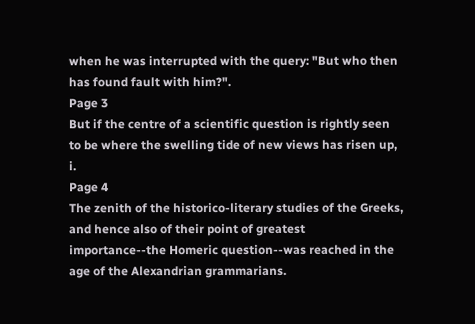when he was interrupted with the query: "But who then has found fault with him?".
Page 3
But if the centre of a scientific question is rightly seen to be where the swelling tide of new views has risen up, i.
Page 4
The zenith of the historico-literary studies of the Greeks, and hence also of their point of greatest importance--the Homeric question--was reached in the age of the Alexandrian grammarians.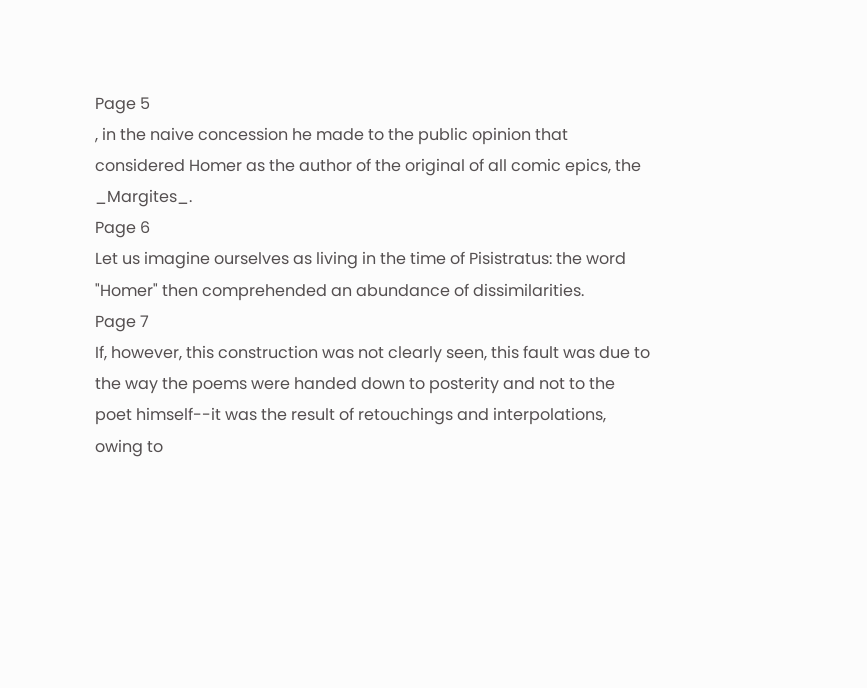Page 5
, in the naive concession he made to the public opinion that considered Homer as the author of the original of all comic epics, the _Margites_.
Page 6
Let us imagine ourselves as living in the time of Pisistratus: the word "Homer" then comprehended an abundance of dissimilarities.
Page 7
If, however, this construction was not clearly seen, this fault was due to the way the poems were handed down to posterity and not to the poet himself--it was the result of retouchings and interpolations, owing to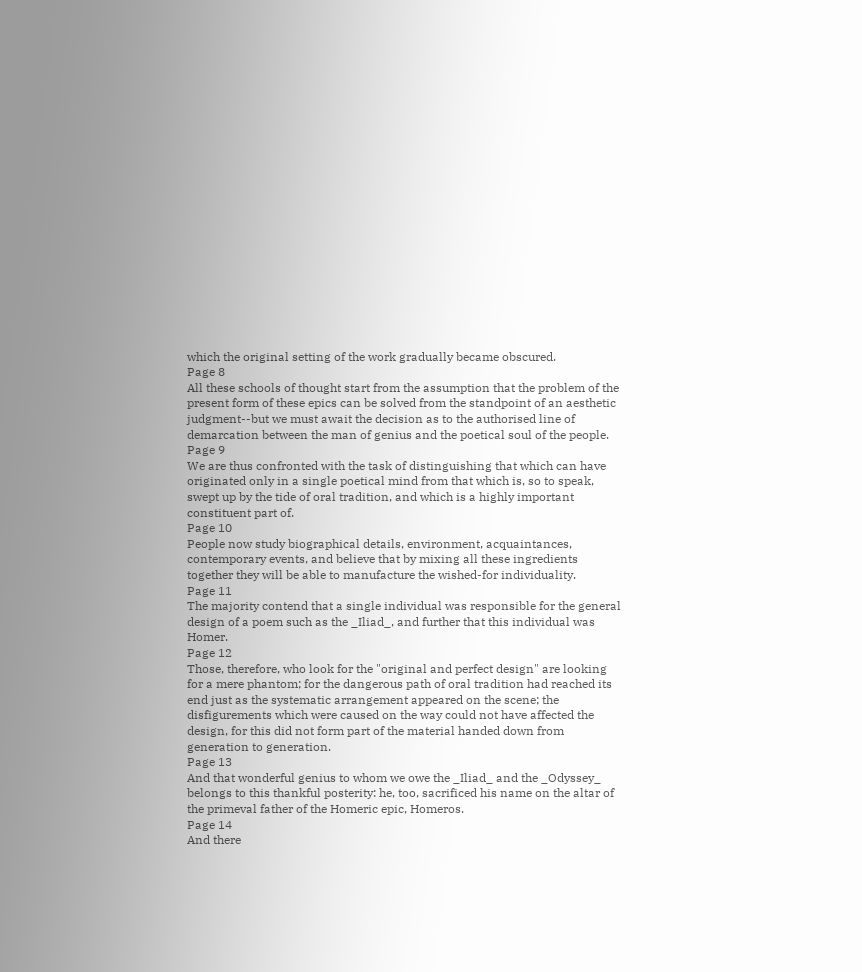which the original setting of the work gradually became obscured.
Page 8
All these schools of thought start from the assumption that the problem of the present form of these epics can be solved from the standpoint of an aesthetic judgment--but we must await the decision as to the authorised line of demarcation between the man of genius and the poetical soul of the people.
Page 9
We are thus confronted with the task of distinguishing that which can have originated only in a single poetical mind from that which is, so to speak, swept up by the tide of oral tradition, and which is a highly important constituent part of.
Page 10
People now study biographical details, environment, acquaintances, contemporary events, and believe that by mixing all these ingredients together they will be able to manufacture the wished-for individuality.
Page 11
The majority contend that a single individual was responsible for the general design of a poem such as the _Iliad_, and further that this individual was Homer.
Page 12
Those, therefore, who look for the "original and perfect design" are looking for a mere phantom; for the dangerous path of oral tradition had reached its end just as the systematic arrangement appeared on the scene; the disfigurements which were caused on the way could not have affected the design, for this did not form part of the material handed down from generation to generation.
Page 13
And that wonderful genius to whom we owe the _Iliad_ and the _Odyssey_ belongs to this thankful posterity: he, too, sacrificed his name on the altar of the primeval father of the Homeric epic, Homeros.
Page 14
And there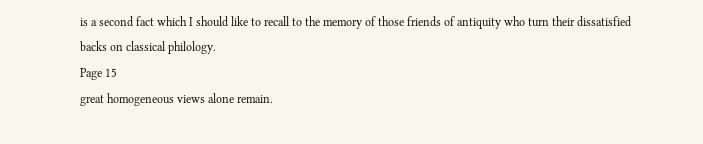is a second fact which I should like to recall to the memory of those friends of antiquity who turn their dissatisfied backs on classical philology.
Page 15
great homogeneous views alone remain.